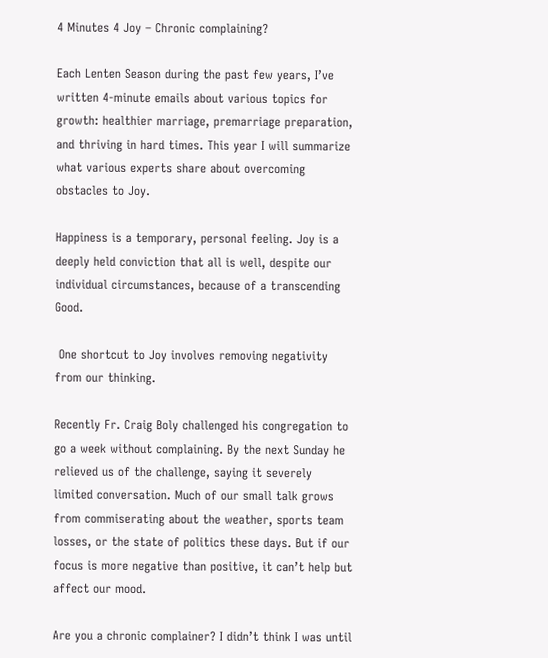4 Minutes 4 Joy – Chronic complaining?

Each Lenten Season during the past few years, I’ve written 4-minute emails about various topics for growth: healthier marriage, premarriage preparation, and thriving in hard times. This year I will summarize what various experts share about overcoming obstacles to Joy.

Happiness is a temporary, personal feeling. Joy is a deeply held conviction that all is well, despite our individual circumstances, because of a transcending Good.

 One shortcut to Joy involves removing negativity from our thinking.

Recently Fr. Craig Boly challenged his congregation to go a week without complaining. By the next Sunday he relieved us of the challenge, saying it severely limited conversation. Much of our small talk grows from commiserating about the weather, sports team losses, or the state of politics these days. But if our focus is more negative than positive, it can’t help but affect our mood.

Are you a chronic complainer? I didn’t think I was until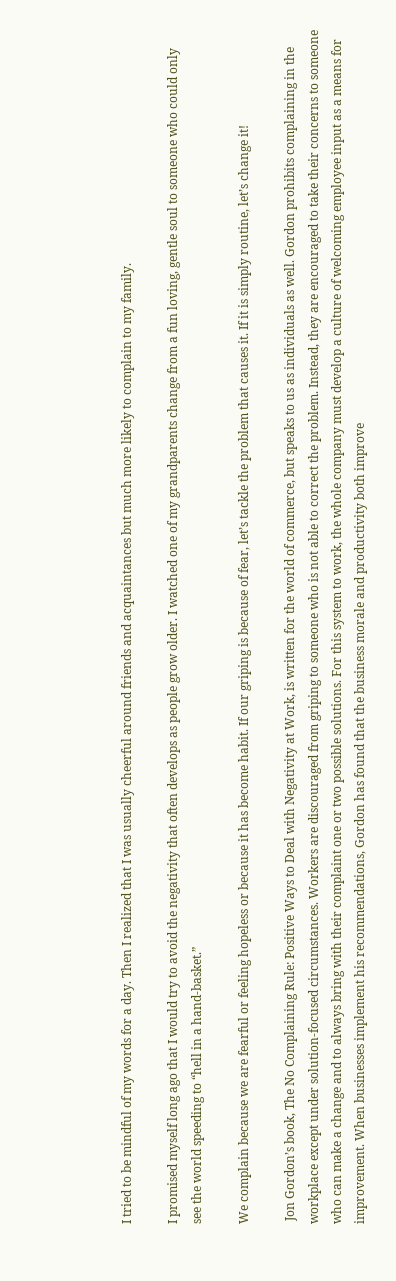I tried to be mindful of my words for a day. Then I realized that I was usually cheerful around friends and acquaintances but much more likely to complain to my family.

I promised myself long ago that I would try to avoid the negativity that often develops as people grow older. I watched one of my grandparents change from a fun loving, gentle soul to someone who could only see the world speeding to “hell in a hand-basket.”

We complain because we are fearful or feeling hopeless or because it has become habit. If our griping is because of fear, let’s tackle the problem that causes it. If it is simply routine, let’s change it!

 Jon Gordon’s book, The No Complaining Rule: Positive Ways to Deal with Negativity at Work, is written for the world of commerce, but speaks to us as individuals as well. Gordon prohibits complaining in the workplace except under solution-focused circumstances. Workers are discouraged from griping to someone who is not able to correct the problem. Instead, they are encouraged to take their concerns to someone who can make a change and to always bring with their complaint one or two possible solutions. For this system to work, the whole company must develop a culture of welcoming employee input as a means for improvement. When businesses implement his recommendations, Gordon has found that the business morale and productivity both improve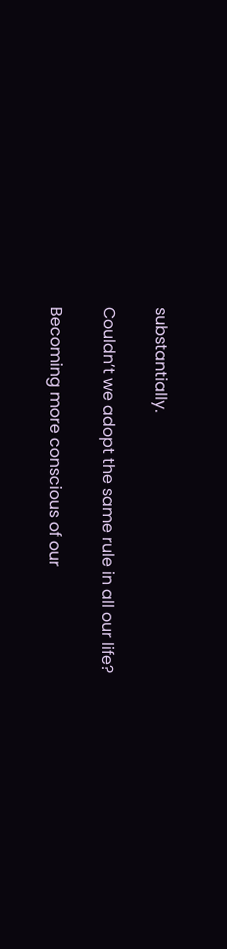substantially.

Couldn’t we adopt the same rule in all our life?

Becoming more conscious of our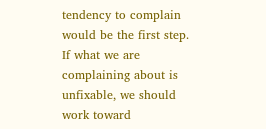tendency to complain would be the first step. If what we are complaining about is unfixable, we should work toward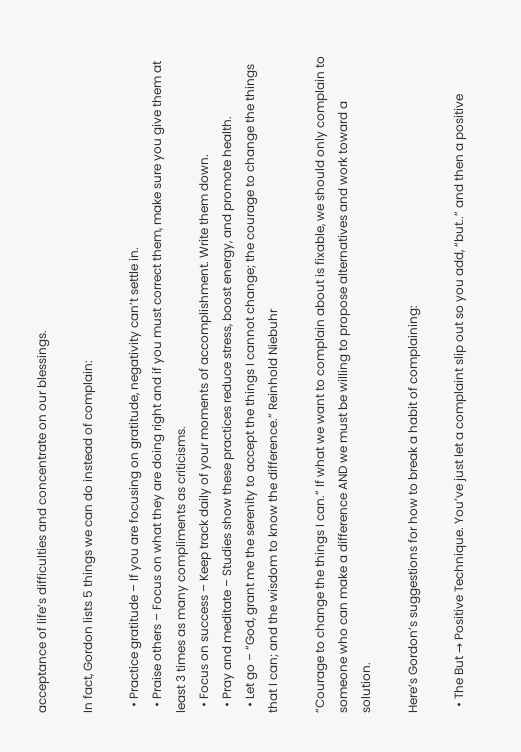acceptance of life’s difficulties and concentrate on our blessings.

In fact, Gordon lists 5 things we can do instead of complain:

  • Practice gratitude – If you are focusing on gratitude, negativity can’t settle in.
  • Praise others – Focus on what they are doing right and if you must correct them, make sure you give them at least 3 times as many compliments as criticisms.
  • Focus on success – Keep track daily of your moments of accomplishment. Write them down.
  • Pray and meditate – Studies show these practices reduce stress, boost energy, and promote health.
  • Let go – “God, grant me the serenity to accept the things I cannot change; the courage to change the things that I can; and the wisdom to know the difference.” Reinhold Niebuhr

“Courage to change the things I can.” If what we want to complain about is fixable, we should only complain to someone who can make a difference AND we must be willing to propose alternatives and work toward a solution.

Here’s Gordon’s suggestions for how to break a habit of complaining:

  • The But → Positive Technique. You’ve just let a complaint slip out so you add, “but..” and then a positive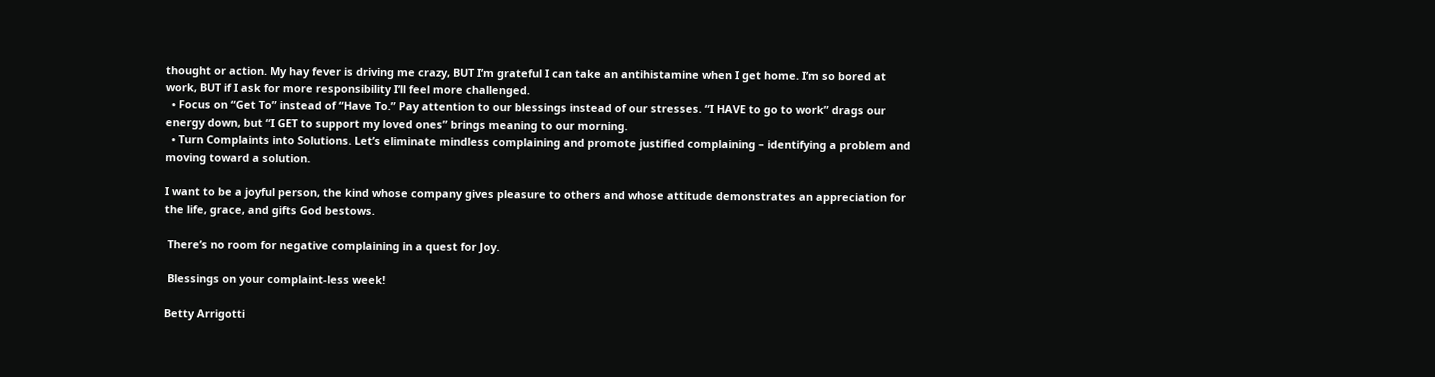thought or action. My hay fever is driving me crazy, BUT I’m grateful I can take an antihistamine when I get home. I’m so bored at work, BUT if I ask for more responsibility I’ll feel more challenged.
  • Focus on “Get To” instead of “Have To.” Pay attention to our blessings instead of our stresses. “I HAVE to go to work” drags our energy down, but “I GET to support my loved ones” brings meaning to our morning.
  • Turn Complaints into Solutions. Let’s eliminate mindless complaining and promote justified complaining – identifying a problem and moving toward a solution.

I want to be a joyful person, the kind whose company gives pleasure to others and whose attitude demonstrates an appreciation for the life, grace, and gifts God bestows.

 There’s no room for negative complaining in a quest for Joy.

 Blessings on your complaint-less week!

Betty Arrigotti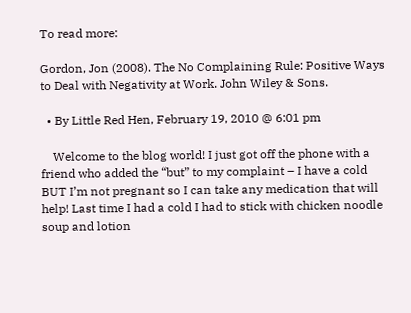To read more:

Gordon, Jon (2008). The No Complaining Rule: Positive Ways to Deal with Negativity at Work. John Wiley & Sons.

  • By Little Red Hen, February 19, 2010 @ 6:01 pm

    Welcome to the blog world! I just got off the phone with a friend who added the “but” to my complaint – I have a cold BUT I’m not pregnant so I can take any medication that will help! Last time I had a cold I had to stick with chicken noodle soup and lotion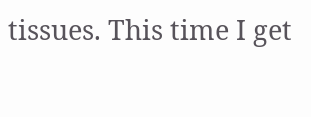tissues. This time I get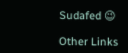Sudafed 😉

Other Links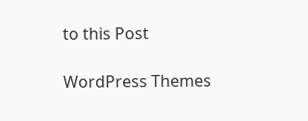to this Post

WordPress Themes